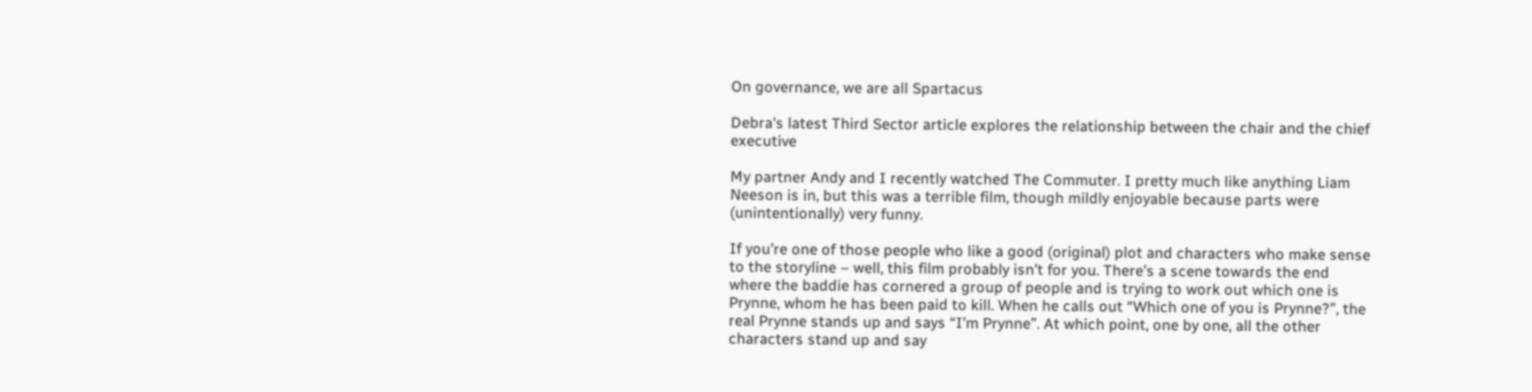On governance, we are all Spartacus

Debra's latest Third Sector article explores the relationship between the chair and the chief executive

My partner Andy and I recently watched The Commuter. I pretty much like anything Liam Neeson is in, but this was a terrible film, though mildly enjoyable because parts were (unintentionally) very funny.

If you’re one of those people who like a good (original) plot and characters who make sense to the storyline – well, this film probably isn’t for you. There’s a scene towards the end where the baddie has cornered a group of people and is trying to work out which one is Prynne, whom he has been paid to kill. When he calls out “Which one of you is Prynne?”, the real Prynne stands up and says “I’m Prynne”. At which point, one by one, all the other characters stand up and say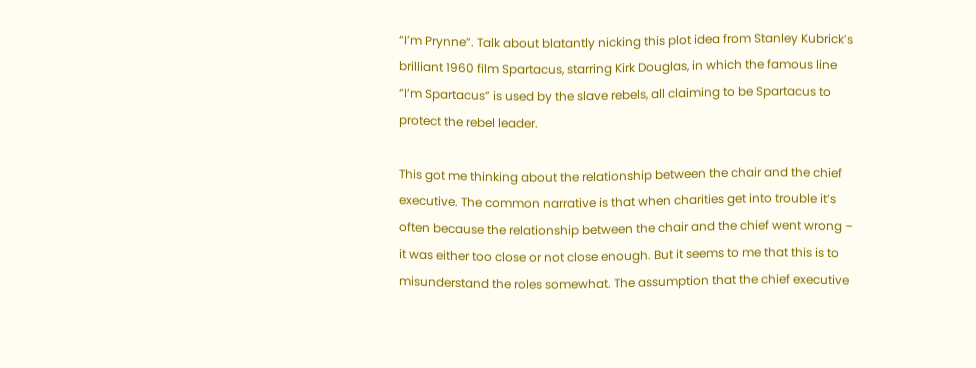“I’m Prynne”. Talk about blatantly nicking this plot idea from Stanley Kubrick’s brilliant 1960 film Spartacus, starring Kirk Douglas, in which the famous line “I’m Spartacus” is used by the slave rebels, all claiming to be Spartacus to protect the rebel leader.

This got me thinking about the relationship between the chair and the chief executive. The common narrative is that when charities get into trouble it’s often because the relationship between the chair and the chief went wrong – it was either too close or not close enough. But it seems to me that this is to misunderstand the roles somewhat. The assumption that the chief executive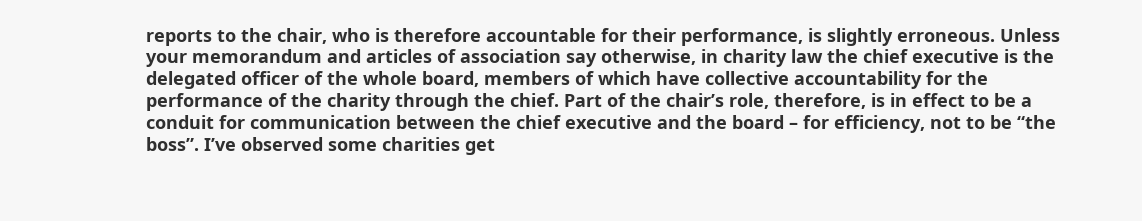reports to the chair, who is therefore accountable for their performance, is slightly erroneous. Unless your memorandum and articles of association say otherwise, in charity law the chief executive is the delegated officer of the whole board, members of which have collective accountability for the performance of the charity through the chief. Part of the chair’s role, therefore, is in effect to be a conduit for communication between the chief executive and the board – for efficiency, not to be “the boss”. I’ve observed some charities get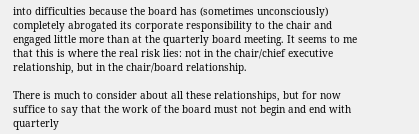into difficulties because the board has (sometimes unconsciously) completely abrogated its corporate responsibility to the chair and engaged little more than at the quarterly board meeting. It seems to me that this is where the real risk lies: not in the chair/chief executive relationship, but in the chair/board relationship.

There is much to consider about all these relationships, but for now suffice to say that the work of the board must not begin and end with quarterly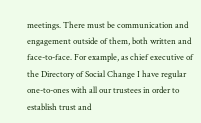meetings. There must be communication and engagement outside of them, both written and face-to-face. For example, as chief executive of the Directory of Social Change I have regular one-to-ones with all our trustees in order to establish trust and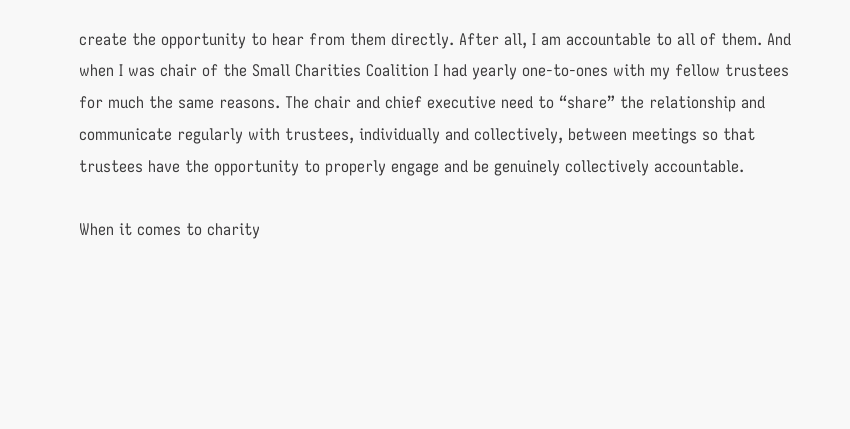create the opportunity to hear from them directly. After all, I am accountable to all of them. And when I was chair of the Small Charities Coalition I had yearly one-to-ones with my fellow trustees for much the same reasons. The chair and chief executive need to “share” the relationship and communicate regularly with trustees, individually and collectively, between meetings so that trustees have the opportunity to properly engage and be genuinely collectively accountable.

When it comes to charity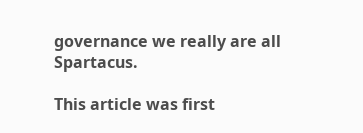governance we really are all Spartacus.

This article was first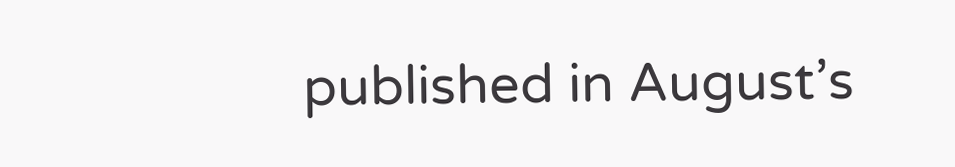published in August’s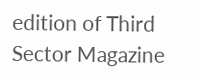edition of Third Sector Magazine